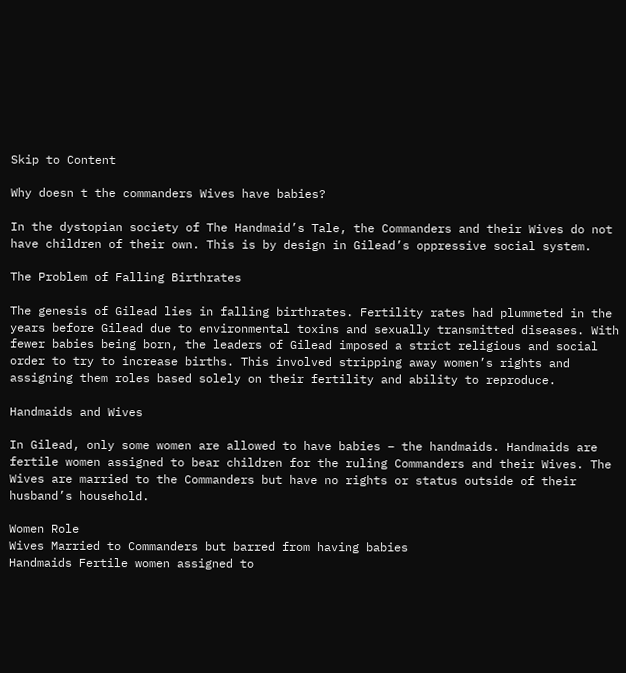Skip to Content

Why doesn t the commanders Wives have babies?

In the dystopian society of The Handmaid’s Tale, the Commanders and their Wives do not have children of their own. This is by design in Gilead’s oppressive social system.

The Problem of Falling Birthrates

The genesis of Gilead lies in falling birthrates. Fertility rates had plummeted in the years before Gilead due to environmental toxins and sexually transmitted diseases. With fewer babies being born, the leaders of Gilead imposed a strict religious and social order to try to increase births. This involved stripping away women’s rights and assigning them roles based solely on their fertility and ability to reproduce.

Handmaids and Wives

In Gilead, only some women are allowed to have babies – the handmaids. Handmaids are fertile women assigned to bear children for the ruling Commanders and their Wives. The Wives are married to the Commanders but have no rights or status outside of their husband’s household.

Women Role
Wives Married to Commanders but barred from having babies
Handmaids Fertile women assigned to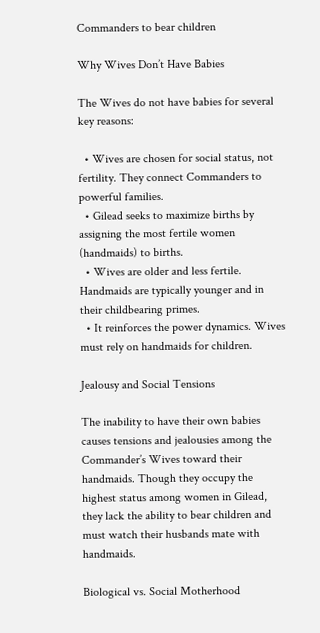Commanders to bear children

Why Wives Don’t Have Babies

The Wives do not have babies for several key reasons:

  • Wives are chosen for social status, not fertility. They connect Commanders to powerful families.
  • Gilead seeks to maximize births by assigning the most fertile women (handmaids) to births.
  • Wives are older and less fertile. Handmaids are typically younger and in their childbearing primes.
  • It reinforces the power dynamics. Wives must rely on handmaids for children.

Jealousy and Social Tensions

The inability to have their own babies causes tensions and jealousies among the Commander’s Wives toward their handmaids. Though they occupy the highest status among women in Gilead, they lack the ability to bear children and must watch their husbands mate with handmaids.

Biological vs. Social Motherhood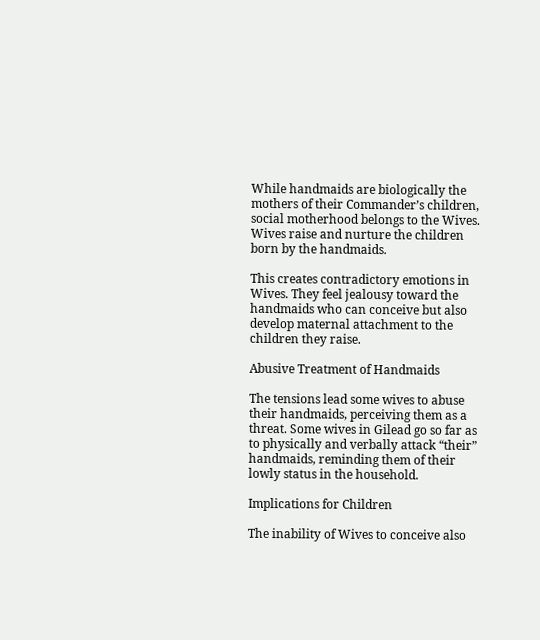While handmaids are biologically the mothers of their Commander’s children, social motherhood belongs to the Wives. Wives raise and nurture the children born by the handmaids.

This creates contradictory emotions in Wives. They feel jealousy toward the handmaids who can conceive but also develop maternal attachment to the children they raise.

Abusive Treatment of Handmaids

The tensions lead some wives to abuse their handmaids, perceiving them as a threat. Some wives in Gilead go so far as to physically and verbally attack “their” handmaids, reminding them of their lowly status in the household.

Implications for Children

The inability of Wives to conceive also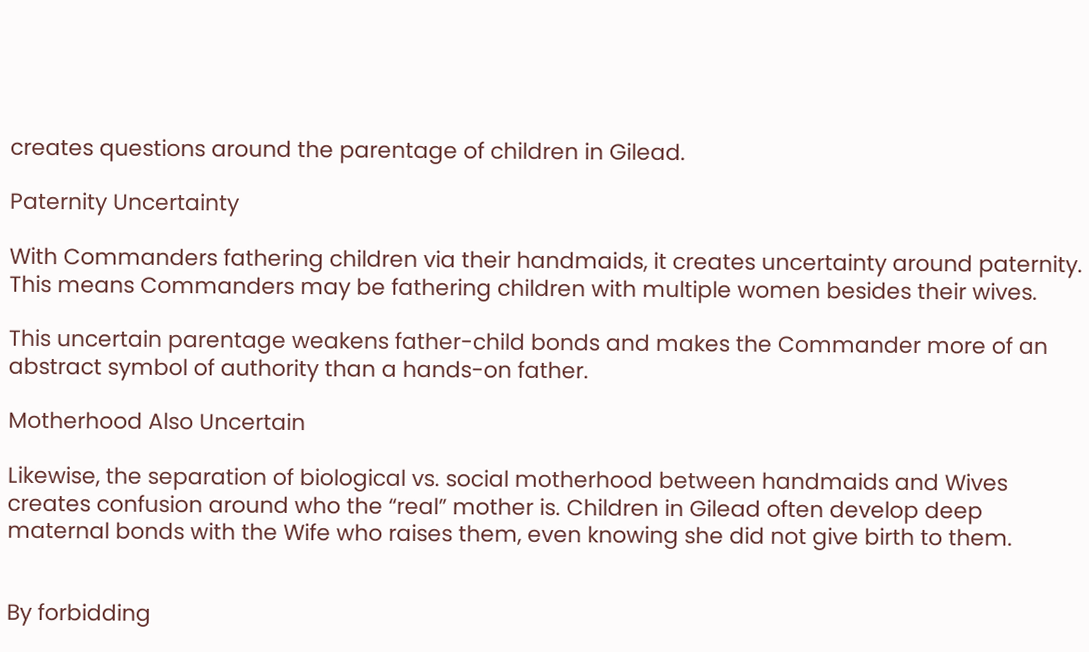creates questions around the parentage of children in Gilead.

Paternity Uncertainty

With Commanders fathering children via their handmaids, it creates uncertainty around paternity. This means Commanders may be fathering children with multiple women besides their wives.

This uncertain parentage weakens father-child bonds and makes the Commander more of an abstract symbol of authority than a hands-on father.

Motherhood Also Uncertain

Likewise, the separation of biological vs. social motherhood between handmaids and Wives creates confusion around who the “real” mother is. Children in Gilead often develop deep maternal bonds with the Wife who raises them, even knowing she did not give birth to them.


By forbidding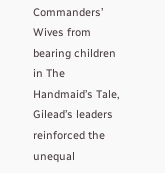Commanders’ Wives from bearing children in The Handmaid’s Tale, Gilead’s leaders reinforced the unequal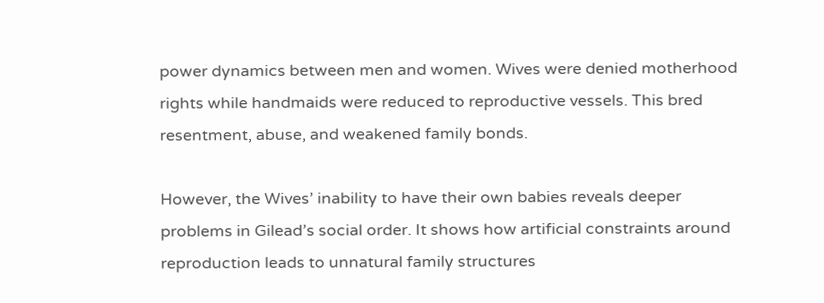power dynamics between men and women. Wives were denied motherhood rights while handmaids were reduced to reproductive vessels. This bred resentment, abuse, and weakened family bonds.

However, the Wives’ inability to have their own babies reveals deeper problems in Gilead’s social order. It shows how artificial constraints around reproduction leads to unnatural family structures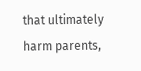that ultimately harm parents,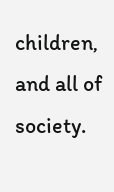children, and all of society.